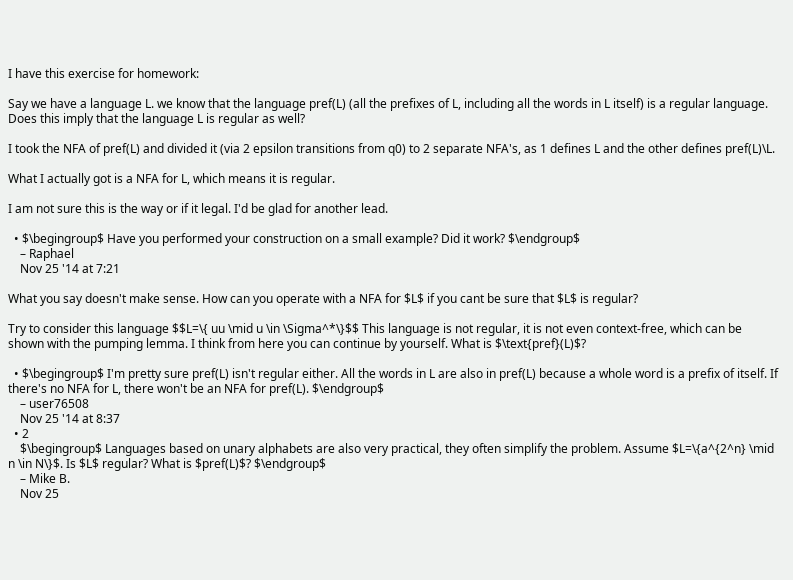I have this exercise for homework:

Say we have a language L. we know that the language pref(L) (all the prefixes of L, including all the words in L itself) is a regular language. Does this imply that the language L is regular as well?

I took the NFA of pref(L) and divided it (via 2 epsilon transitions from q0) to 2 separate NFA's, as 1 defines L and the other defines pref(L)\L.

What I actually got is a NFA for L, which means it is regular.

I am not sure this is the way or if it legal. I'd be glad for another lead.

  • $\begingroup$ Have you performed your construction on a small example? Did it work? $\endgroup$
    – Raphael
    Nov 25 '14 at 7:21

What you say doesn't make sense. How can you operate with a NFA for $L$ if you cant be sure that $L$ is regular?

Try to consider this language $$L=\{ uu \mid u \in \Sigma^*\}$$ This language is not regular, it is not even context-free, which can be shown with the pumping lemma. I think from here you can continue by yourself. What is $\text{pref}(L)$?

  • $\begingroup$ I'm pretty sure pref(L) isn't regular either. All the words in L are also in pref(L) because a whole word is a prefix of itself. If there's no NFA for L, there won't be an NFA for pref(L). $\endgroup$
    – user76508
    Nov 25 '14 at 8:37
  • 2
    $\begingroup$ Languages based on unary alphabets are also very practical, they often simplify the problem. Assume $L=\{a^{2^n} \mid n \in N\}$. Is $L$ regular? What is $pref(L)$? $\endgroup$
    – Mike B.
    Nov 25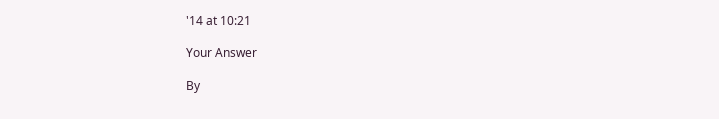'14 at 10:21

Your Answer

By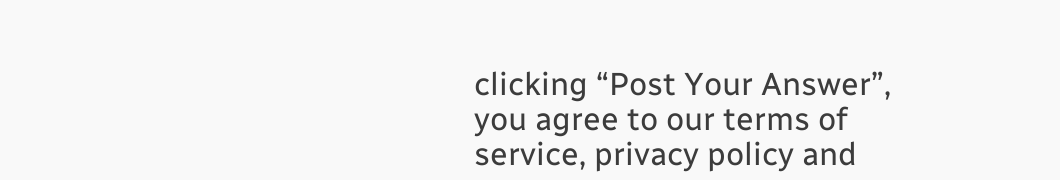clicking “Post Your Answer”, you agree to our terms of service, privacy policy and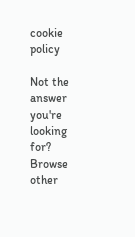cookie policy

Not the answer you're looking for? Browse other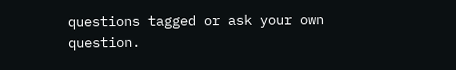questions tagged or ask your own question.